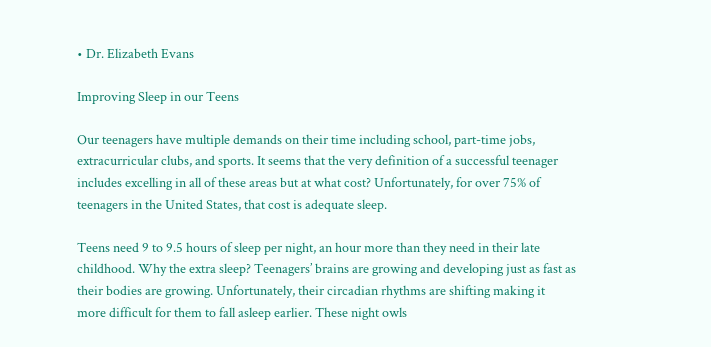• Dr. Elizabeth Evans

Improving Sleep in our Teens

Our teenagers have multiple demands on their time including school, part-time jobs, extracurricular clubs, and sports. It seems that the very definition of a successful teenager includes excelling in all of these areas but at what cost? Unfortunately, for over 75% of teenagers in the United States, that cost is adequate sleep.

Teens need 9 to 9.5 hours of sleep per night, an hour more than they need in their late childhood. Why the extra sleep? Teenagers’ brains are growing and developing just as fast as their bodies are growing. Unfortunately, their circadian rhythms are shifting making it more difficult for them to fall asleep earlier. These night owls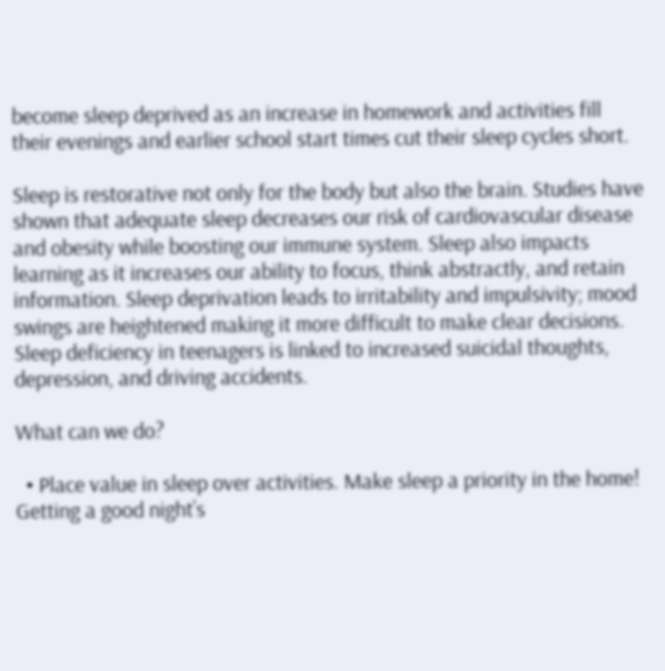become sleep deprived as an increase in homework and activities fill their evenings and earlier school start times cut their sleep cycles short.

Sleep is restorative not only for the body but also the brain. Studies have shown that adequate sleep decreases our risk of cardiovascular disease and obesity while boosting our immune system. Sleep also impacts learning as it increases our ability to focus, think abstractly, and retain information. Sleep deprivation leads to irritability and impulsivity; mood swings are heightened making it more difficult to make clear decisions. Sleep deficiency in teenagers is linked to increased suicidal thoughts, depression, and driving accidents.

What can we do?

  • Place value in sleep over activities. Make sleep a priority in the home! Getting a good night’s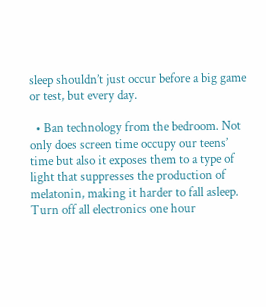sleep shouldn’t just occur before a big game or test, but every day.

  • Ban technology from the bedroom. Not only does screen time occupy our teens’ time but also it exposes them to a type of light that suppresses the production of melatonin, making it harder to fall asleep. Turn off all electronics one hour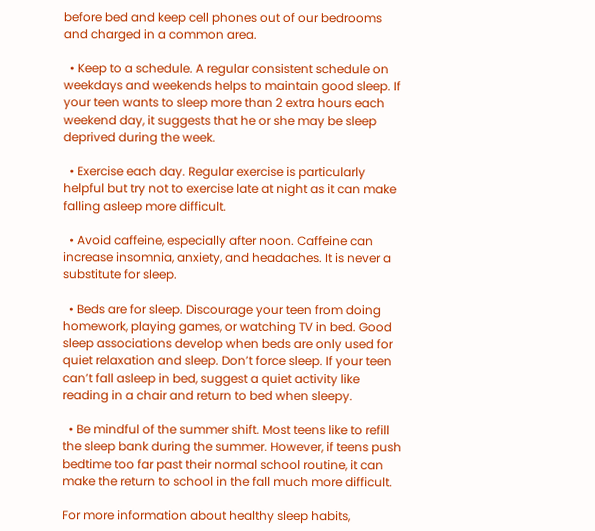before bed and keep cell phones out of our bedrooms and charged in a common area.

  • Keep to a schedule. A regular consistent schedule on weekdays and weekends helps to maintain good sleep. If your teen wants to sleep more than 2 extra hours each weekend day, it suggests that he or she may be sleep deprived during the week.

  • Exercise each day. Regular exercise is particularly helpful but try not to exercise late at night as it can make falling asleep more difficult.

  • Avoid caffeine, especially after noon. Caffeine can increase insomnia, anxiety, and headaches. It is never a substitute for sleep.

  • Beds are for sleep. Discourage your teen from doing homework, playing games, or watching TV in bed. Good sleep associations develop when beds are only used for quiet relaxation and sleep. Don’t force sleep. If your teen can’t fall asleep in bed, suggest a quiet activity like reading in a chair and return to bed when sleepy.

  • Be mindful of the summer shift. Most teens like to refill the sleep bank during the summer. However, if teens push bedtime too far past their normal school routine, it can make the return to school in the fall much more difficult.

For more information about healthy sleep habits,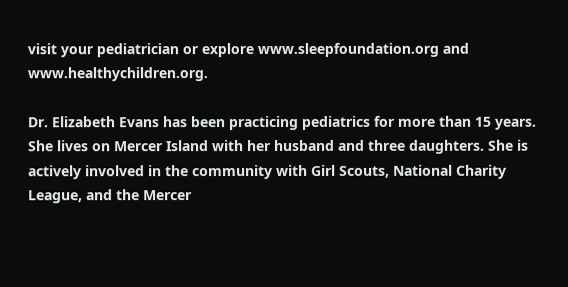visit your pediatrician or explore www.sleepfoundation.org and www.healthychildren.org.

Dr. Elizabeth Evans has been practicing pediatrics for more than 15 years. She lives on Mercer Island with her husband and three daughters. She is actively involved in the community with Girl Scouts, National Charity League, and the Mercer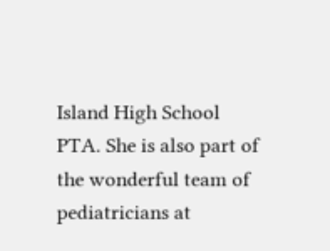Island High School PTA. She is also part of the wonderful team of pediatricians at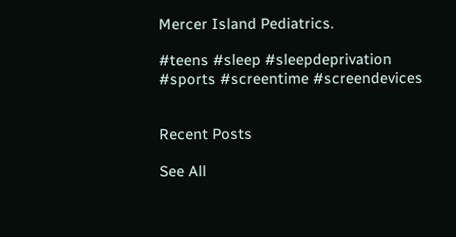Mercer Island Pediatrics.

#teens #sleep #sleepdeprivation #sports #screentime #screendevices


Recent Posts

See All